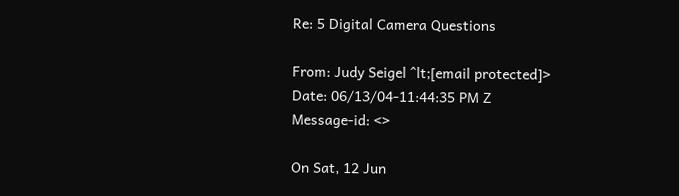Re: 5 Digital Camera Questions

From: Judy Seigel ^lt;[email protected]>
Date: 06/13/04-11:44:35 PM Z
Message-id: <>

On Sat, 12 Jun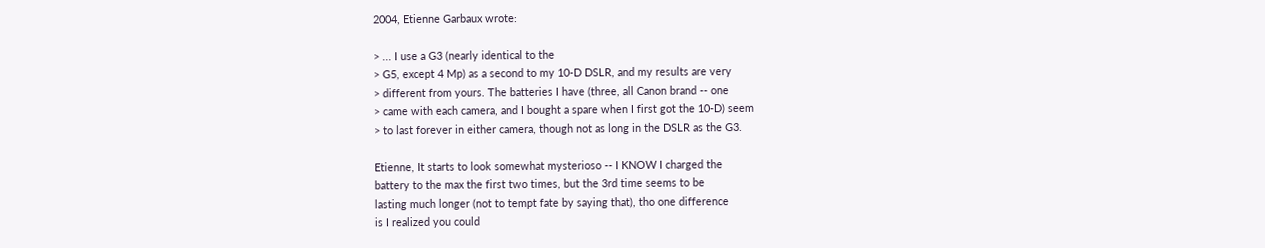2004, Etienne Garbaux wrote:

> ... I use a G3 (nearly identical to the
> G5, except 4 Mp) as a second to my 10-D DSLR, and my results are very
> different from yours. The batteries I have (three, all Canon brand -- one
> came with each camera, and I bought a spare when I first got the 10-D) seem
> to last forever in either camera, though not as long in the DSLR as the G3.

Etienne, It starts to look somewhat mysterioso -- I KNOW I charged the
battery to the max the first two times, but the 3rd time seems to be
lasting much longer (not to tempt fate by saying that), tho one difference
is I realized you could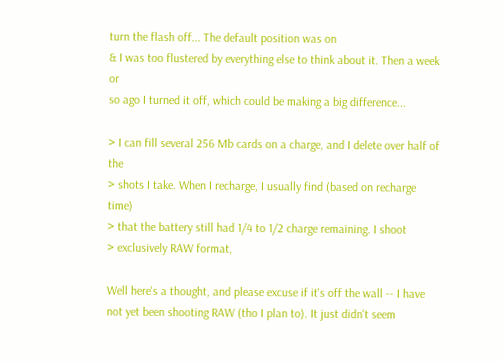turn the flash off... The default position was on
& I was too flustered by everything else to think about it. Then a week or
so ago I turned it off, which could be making a big difference...

> I can fill several 256 Mb cards on a charge, and I delete over half of the
> shots I take. When I recharge, I usually find (based on recharge time)
> that the battery still had 1/4 to 1/2 charge remaining. I shoot
> exclusively RAW format,

Well here's a thought, and please excuse if it's off the wall -- I have
not yet been shooting RAW (tho I plan to). It just didn't seem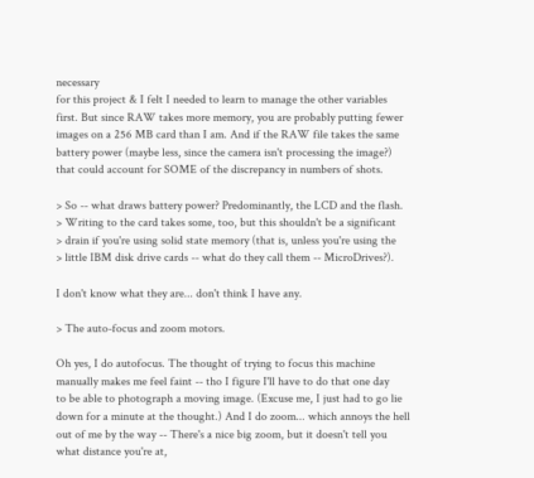necessary
for this project & I felt I needed to learn to manage the other variables
first. But since RAW takes more memory, you are probably putting fewer
images on a 256 MB card than I am. And if the RAW file takes the same
battery power (maybe less, since the camera isn't processing the image?)
that could account for SOME of the discrepancy in numbers of shots.

> So -- what draws battery power? Predominantly, the LCD and the flash.
> Writing to the card takes some, too, but this shouldn't be a significant
> drain if you're using solid state memory (that is, unless you're using the
> little IBM disk drive cards -- what do they call them -- MicroDrives?).

I don't know what they are... don't think I have any.

> The auto-focus and zoom motors.

Oh yes, I do autofocus. The thought of trying to focus this machine
manually makes me feel faint -- tho I figure I'll have to do that one day
to be able to photograph a moving image. (Excuse me, I just had to go lie
down for a minute at the thought.) And I do zoom... which annoys the hell
out of me by the way -- There's a nice big zoom, but it doesn't tell you
what distance you're at,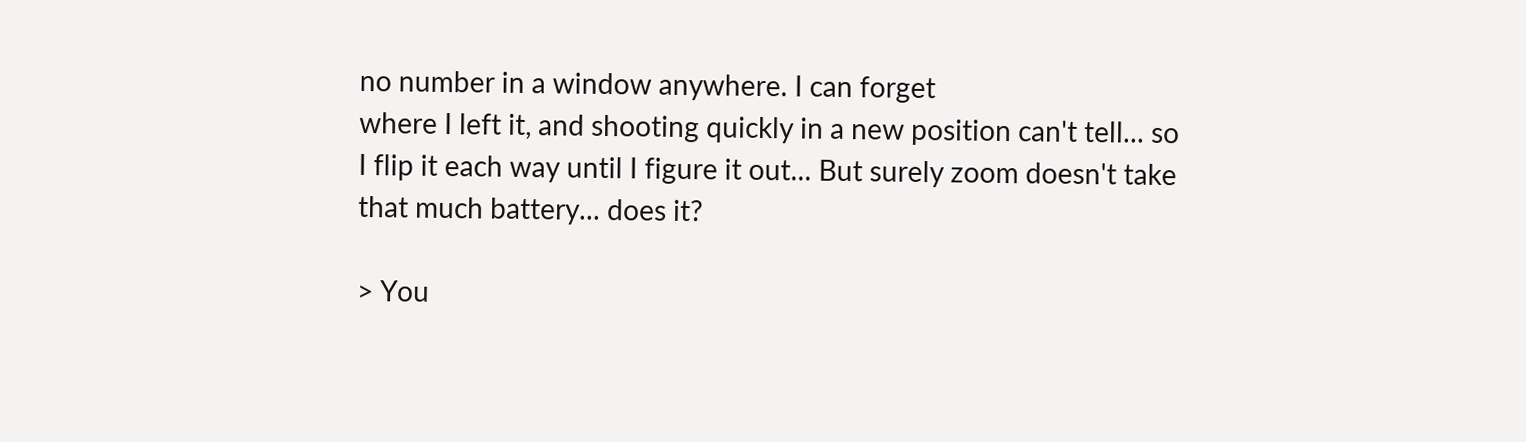no number in a window anywhere. I can forget
where I left it, and shooting quickly in a new position can't tell... so
I flip it each way until I figure it out... But surely zoom doesn't take
that much battery... does it?

> You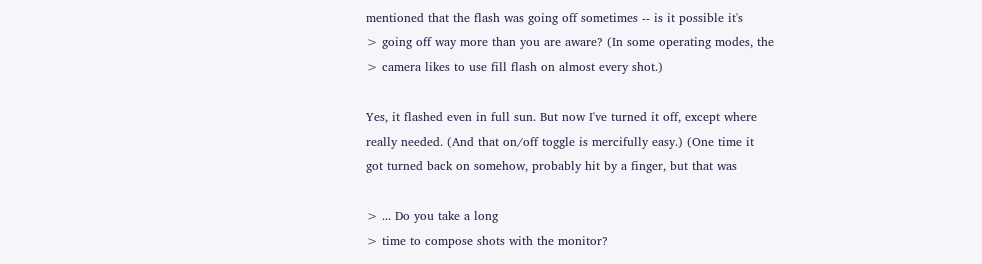mentioned that the flash was going off sometimes -- is it possible it's
> going off way more than you are aware? (In some operating modes, the
> camera likes to use fill flash on almost every shot.)

Yes, it flashed even in full sun. But now I've turned it off, except where
really needed. (And that on/off toggle is mercifully easy.) (One time it
got turned back on somehow, probably hit by a finger, but that was

> ... Do you take a long
> time to compose shots with the monitor?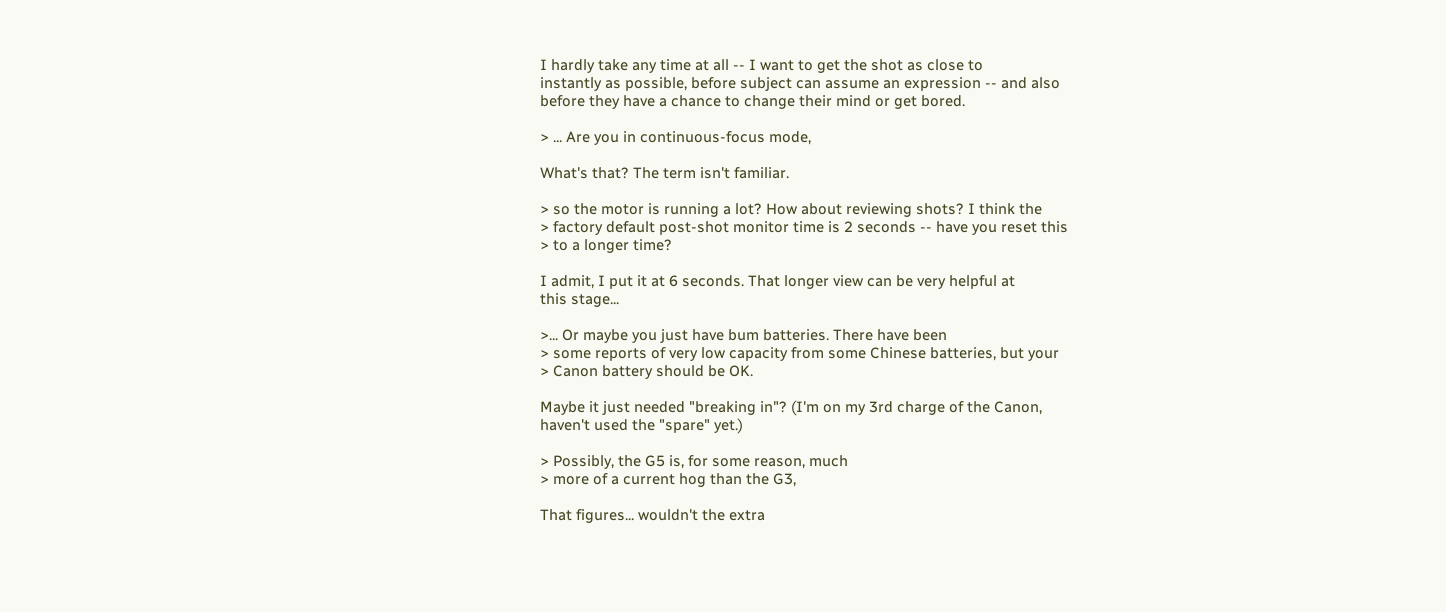I hardly take any time at all -- I want to get the shot as close to
instantly as possible, before subject can assume an expression -- and also
before they have a chance to change their mind or get bored.

> ... Are you in continuous-focus mode,

What's that? The term isn't familiar.

> so the motor is running a lot? How about reviewing shots? I think the
> factory default post-shot monitor time is 2 seconds -- have you reset this
> to a longer time?

I admit, I put it at 6 seconds. That longer view can be very helpful at
this stage...

>... Or maybe you just have bum batteries. There have been
> some reports of very low capacity from some Chinese batteries, but your
> Canon battery should be OK.

Maybe it just needed "breaking in"? (I'm on my 3rd charge of the Canon,
haven't used the "spare" yet.)

> Possibly, the G5 is, for some reason, much
> more of a current hog than the G3,

That figures... wouldn't the extra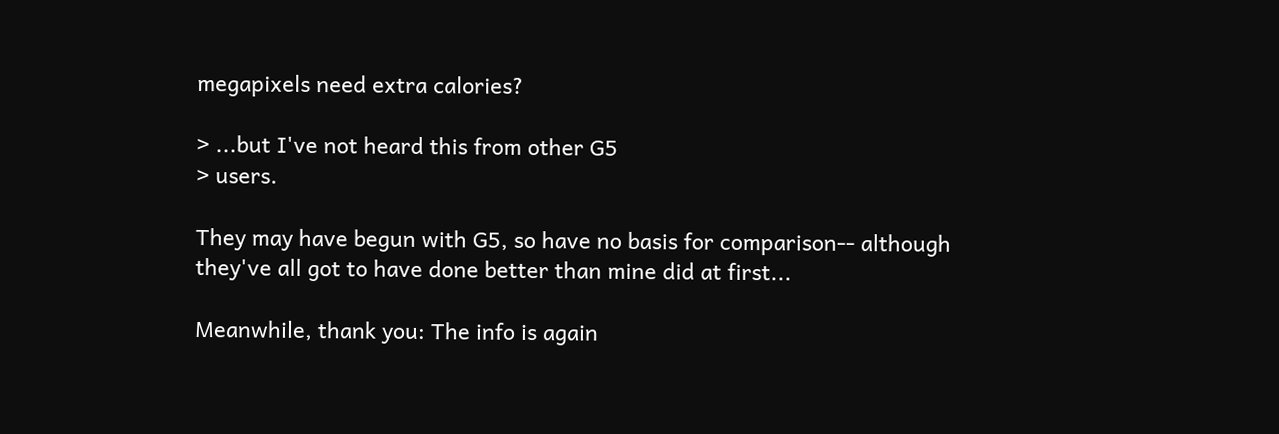megapixels need extra calories?

> ...but I've not heard this from other G5
> users.

They may have begun with G5, so have no basis for comparison-- although
they've all got to have done better than mine did at first...

Meanwhile, thank you: The info is again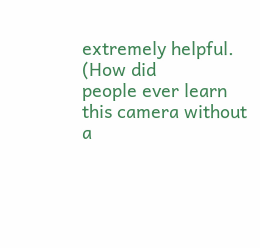extremely helpful. (How did
people ever learn this camera without a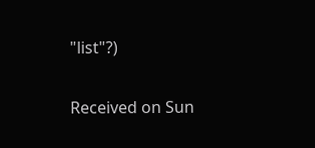"list"?)

Received on Sun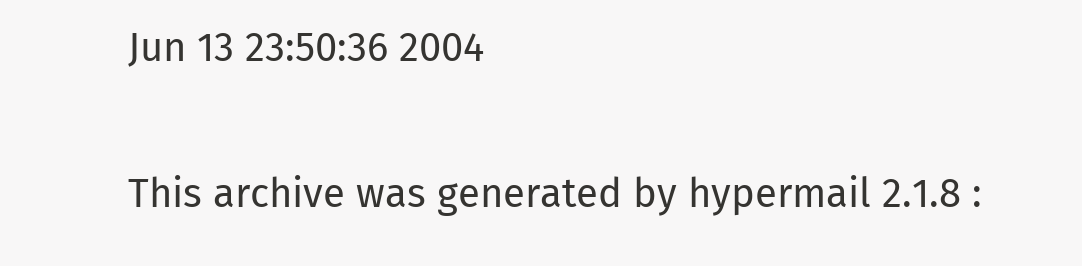Jun 13 23:50:36 2004

This archive was generated by hypermail 2.1.8 :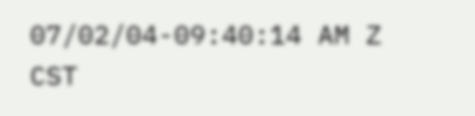07/02/04-09:40:14 AM Z CST